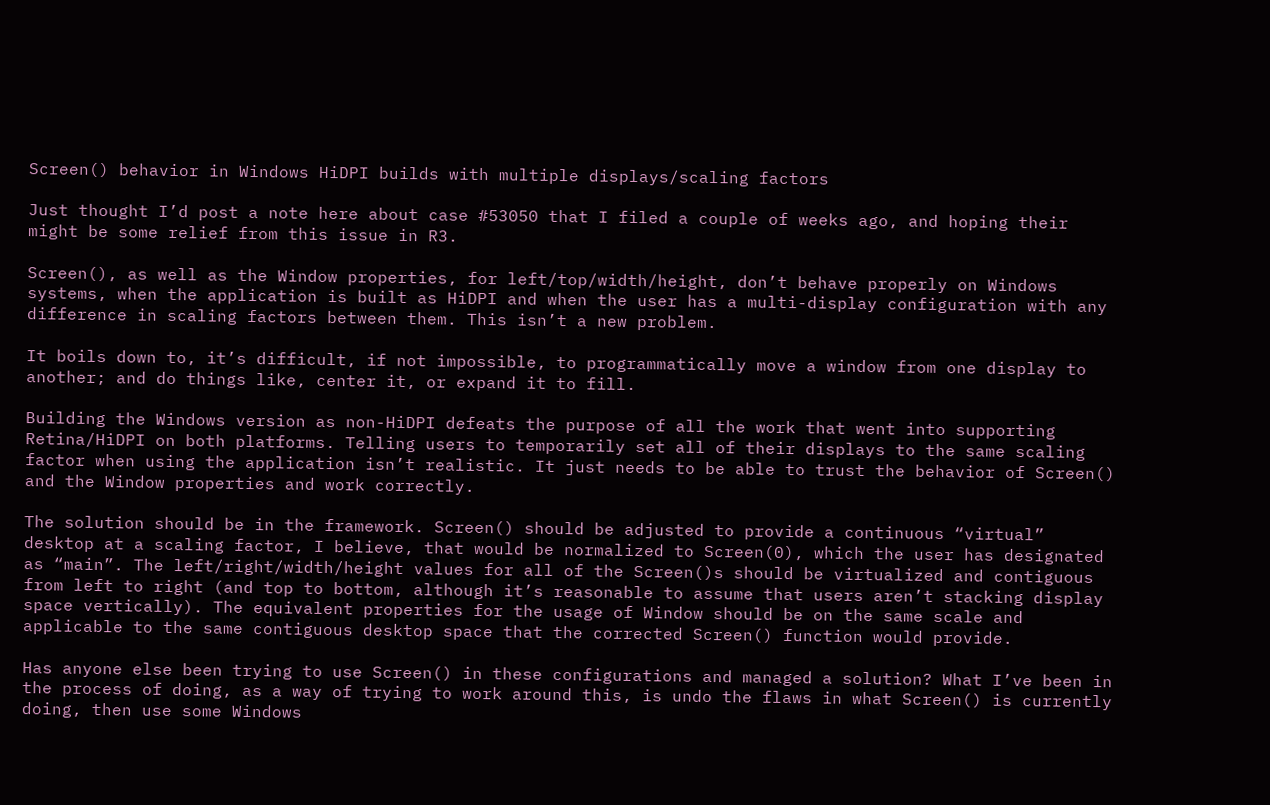Screen() behavior in Windows HiDPI builds with multiple displays/scaling factors

Just thought I’d post a note here about case #53050 that I filed a couple of weeks ago, and hoping their might be some relief from this issue in R3.

Screen(), as well as the Window properties, for left/top/width/height, don’t behave properly on Windows systems, when the application is built as HiDPI and when the user has a multi-display configuration with any difference in scaling factors between them. This isn’t a new problem.

It boils down to, it’s difficult, if not impossible, to programmatically move a window from one display to another; and do things like, center it, or expand it to fill.

Building the Windows version as non-HiDPI defeats the purpose of all the work that went into supporting Retina/HiDPI on both platforms. Telling users to temporarily set all of their displays to the same scaling factor when using the application isn’t realistic. It just needs to be able to trust the behavior of Screen() and the Window properties and work correctly.

The solution should be in the framework. Screen() should be adjusted to provide a continuous “virtual” desktop at a scaling factor, I believe, that would be normalized to Screen(0), which the user has designated as “main”. The left/right/width/height values for all of the Screen()s should be virtualized and contiguous from left to right (and top to bottom, although it’s reasonable to assume that users aren’t stacking display space vertically). The equivalent properties for the usage of Window should be on the same scale and applicable to the same contiguous desktop space that the corrected Screen() function would provide.

Has anyone else been trying to use Screen() in these configurations and managed a solution? What I’ve been in the process of doing, as a way of trying to work around this, is undo the flaws in what Screen() is currently doing, then use some Windows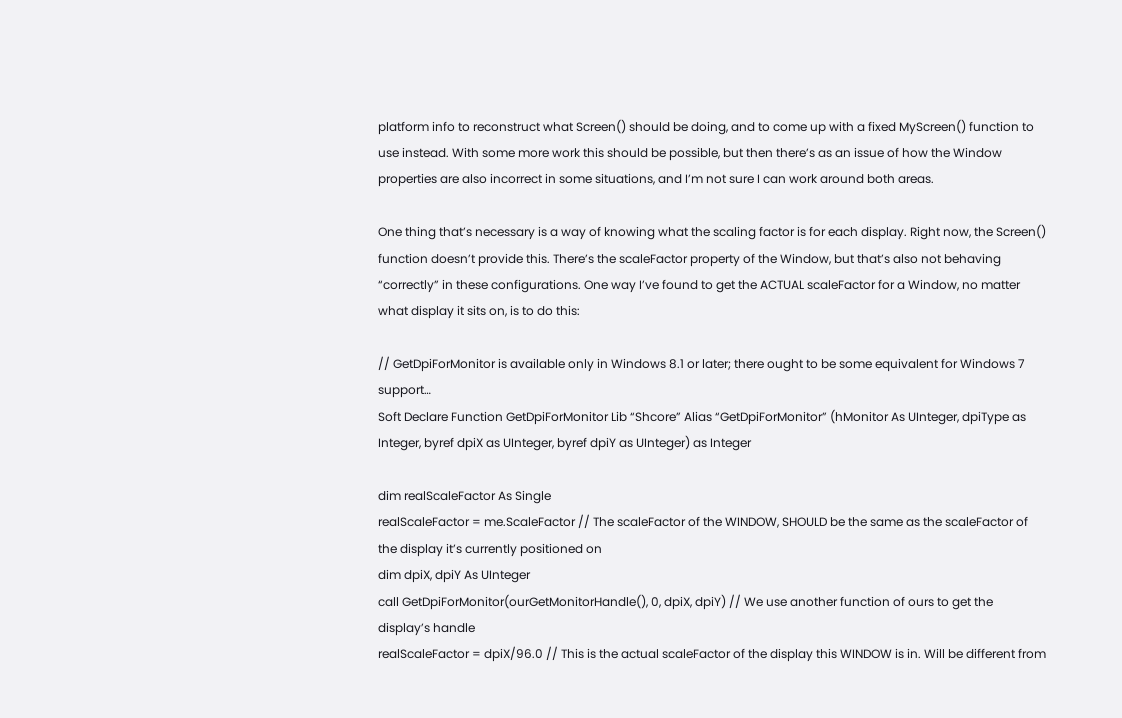platform info to reconstruct what Screen() should be doing, and to come up with a fixed MyScreen() function to use instead. With some more work this should be possible, but then there’s as an issue of how the Window properties are also incorrect in some situations, and I’m not sure I can work around both areas.

One thing that’s necessary is a way of knowing what the scaling factor is for each display. Right now, the Screen() function doesn’t provide this. There’s the scaleFactor property of the Window, but that’s also not behaving “correctly” in these configurations. One way I’ve found to get the ACTUAL scaleFactor for a Window, no matter what display it sits on, is to do this:

// GetDpiForMonitor is available only in Windows 8.1 or later; there ought to be some equivalent for Windows 7 support…
Soft Declare Function GetDpiForMonitor Lib “Shcore” Alias “GetDpiForMonitor” (hMonitor As UInteger, dpiType as Integer, byref dpiX as UInteger, byref dpiY as UInteger) as Integer

dim realScaleFactor As Single
realScaleFactor = me.ScaleFactor // The scaleFactor of the WINDOW, SHOULD be the same as the scaleFactor of the display it’s currently positioned on
dim dpiX, dpiY As UInteger
call GetDpiForMonitor(ourGetMonitorHandle(), 0, dpiX, dpiY) // We use another function of ours to get the display’s handle
realScaleFactor = dpiX/96.0 // This is the actual scaleFactor of the display this WINDOW is in. Will be different from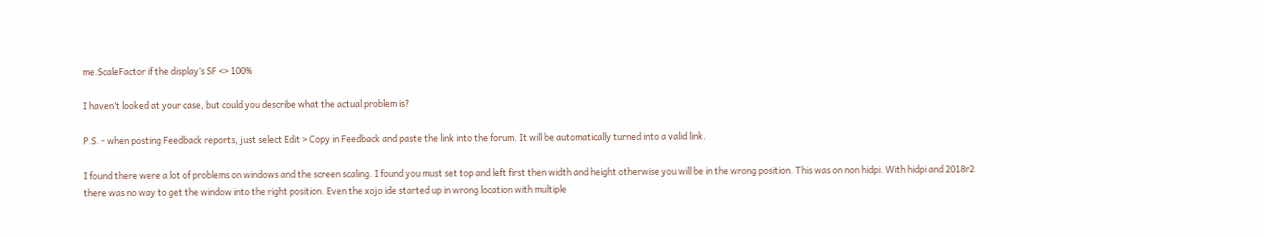me.ScaleFactor if the display’s SF <> 100%

I haven’t looked at your case, but could you describe what the actual problem is?

P.S. - when posting Feedback reports, just select Edit > Copy in Feedback and paste the link into the forum. It will be automatically turned into a valid link.

I found there were a lot of problems on windows and the screen scaling. I found you must set top and left first then width and height otherwise you will be in the wrong position. This was on non hidpi. With hidpi and 2018r2 there was no way to get the window into the right position. Even the xojo ide started up in wrong location with multiple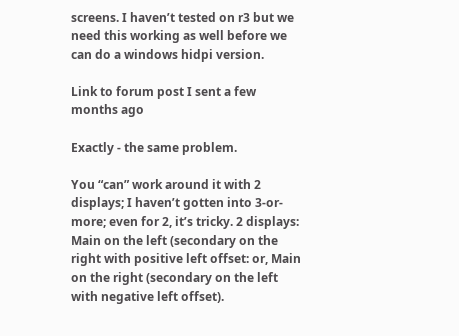screens. I haven’t tested on r3 but we need this working as well before we can do a windows hidpi version.

Link to forum post I sent a few months ago

Exactly - the same problem.

You “can” work around it with 2 displays; I haven’t gotten into 3-or-more; even for 2, it’s tricky. 2 displays: Main on the left (secondary on the right with positive left offset: or, Main on the right (secondary on the left with negative left offset).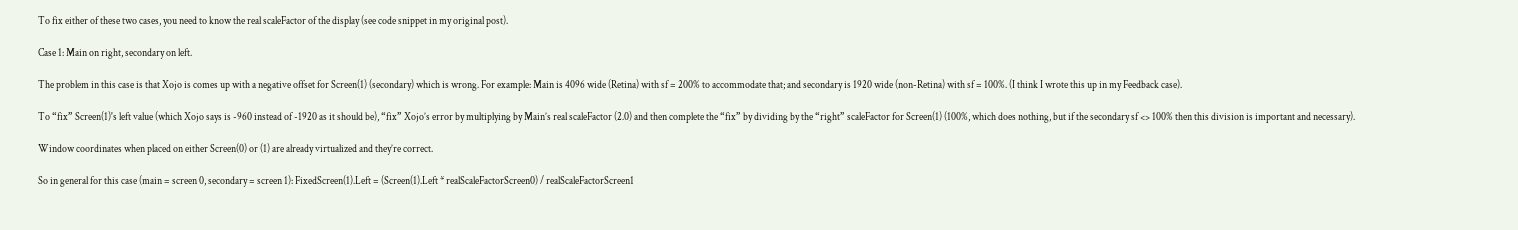To fix either of these two cases, you need to know the real scaleFactor of the display (see code snippet in my original post).

Case 1: Main on right, secondary on left.

The problem in this case is that Xojo is comes up with a negative offset for Screen(1) (secondary) which is wrong. For example: Main is 4096 wide (Retina) with sf = 200% to accommodate that; and secondary is 1920 wide (non-Retina) with sf = 100%. (I think I wrote this up in my Feedback case).

To “fix” Screen(1)'s left value (which Xojo says is -960 instead of -1920 as it should be), “fix” Xojo’s error by multiplying by Main’s real scaleFactor (2.0) and then complete the “fix” by dividing by the “right” scaleFactor for Screen(1) (100%, which does nothing, but if the secondary sf <> 100% then this division is important and necessary).

Window coordinates when placed on either Screen(0) or (1) are already virtualized and they’re correct.

So in general for this case (main = screen 0, secondary = screen 1): FixedScreen(1).Left = (Screen(1).Left * realScaleFactorScreen0) / realScaleFactorScreen1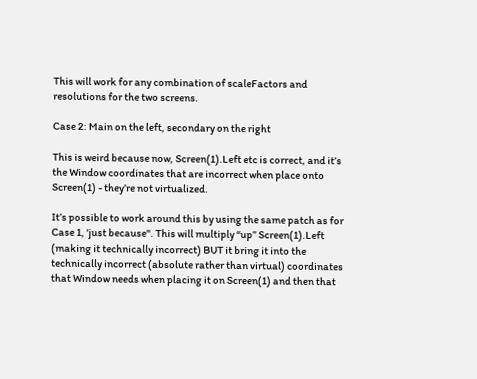This will work for any combination of scaleFactors and resolutions for the two screens.

Case 2: Main on the left, secondary on the right

This is weird because now, Screen(1).Left etc is correct, and it’s the Window coordinates that are incorrect when place onto Screen(1) - they’re not virtualized.

It’s possible to work around this by using the same patch as for Case 1, 'just because". This will multiply “up” Screen(1).Left (making it technically incorrect) BUT it bring it into the technically incorrect (absolute rather than virtual) coordinates that Window needs when placing it on Screen(1) and then that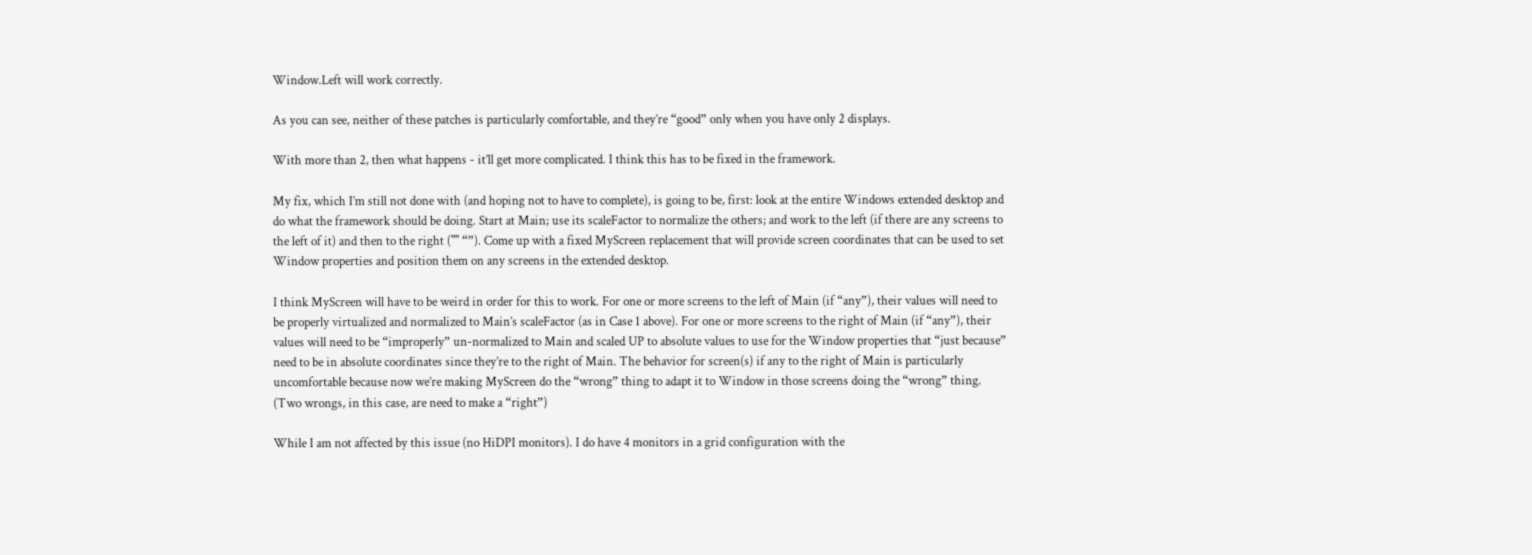Window.Left will work correctly.

As you can see, neither of these patches is particularly comfortable, and they’re “good” only when you have only 2 displays.

With more than 2, then what happens - it’ll get more complicated. I think this has to be fixed in the framework.

My fix, which I’m still not done with (and hoping not to have to complete), is going to be, first: look at the entire Windows extended desktop and do what the framework should be doing. Start at Main; use its scaleFactor to normalize the others; and work to the left (if there are any screens to the left of it) and then to the right ("" “”). Come up with a fixed MyScreen replacement that will provide screen coordinates that can be used to set Window properties and position them on any screens in the extended desktop.

I think MyScreen will have to be weird in order for this to work. For one or more screens to the left of Main (if “any”), their values will need to be properly virtualized and normalized to Main’s scaleFactor (as in Case 1 above). For one or more screens to the right of Main (if “any”), their values will need to be “improperly” un-normalized to Main and scaled UP to absolute values to use for the Window properties that “just because” need to be in absolute coordinates since they’re to the right of Main. The behavior for screen(s) if any to the right of Main is particularly uncomfortable because now we’re making MyScreen do the “wrong” thing to adapt it to Window in those screens doing the “wrong” thing. (Two wrongs, in this case, are need to make a “right”)

While I am not affected by this issue (no HiDPI monitors). I do have 4 monitors in a grid configuration with the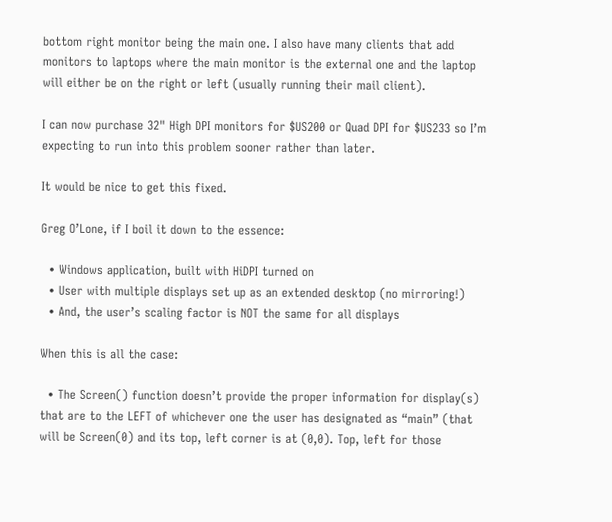bottom right monitor being the main one. I also have many clients that add monitors to laptops where the main monitor is the external one and the laptop will either be on the right or left (usually running their mail client).

I can now purchase 32" High DPI monitors for $US200 or Quad DPI for $US233 so I’m expecting to run into this problem sooner rather than later.

It would be nice to get this fixed.

Greg O’Lone, if I boil it down to the essence:

  • Windows application, built with HiDPI turned on
  • User with multiple displays set up as an extended desktop (no mirroring!)
  • And, the user’s scaling factor is NOT the same for all displays

When this is all the case:

  • The Screen() function doesn’t provide the proper information for display(s) that are to the LEFT of whichever one the user has designated as “main” (that will be Screen(0) and its top, left corner is at (0,0). Top, left for those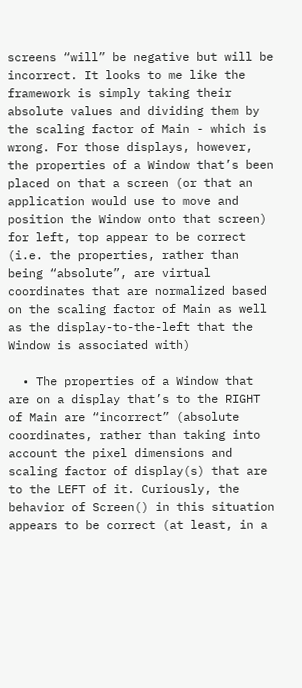screens “will” be negative but will be incorrect. It looks to me like the framework is simply taking their absolute values and dividing them by the scaling factor of Main - which is wrong. For those displays, however, the properties of a Window that’s been placed on that a screen (or that an application would use to move and position the Window onto that screen) for left, top appear to be correct (i.e. the properties, rather than being “absolute”, are virtual coordinates that are normalized based on the scaling factor of Main as well as the display-to-the-left that the Window is associated with)

  • The properties of a Window that are on a display that’s to the RIGHT of Main are “incorrect” (absolute coordinates, rather than taking into account the pixel dimensions and scaling factor of display(s) that are to the LEFT of it. Curiously, the behavior of Screen() in this situation appears to be correct (at least, in a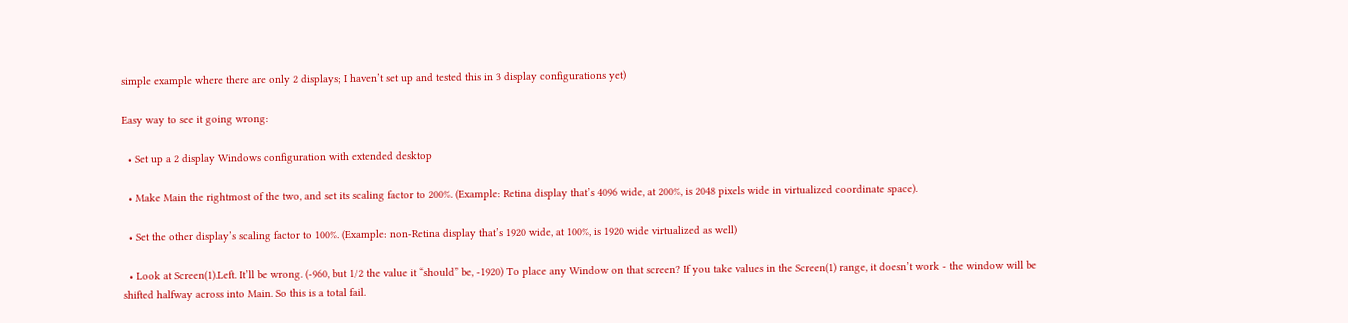simple example where there are only 2 displays; I haven’t set up and tested this in 3 display configurations yet)

Easy way to see it going wrong:

  • Set up a 2 display Windows configuration with extended desktop

  • Make Main the rightmost of the two, and set its scaling factor to 200%. (Example: Retina display that’s 4096 wide, at 200%, is 2048 pixels wide in virtualized coordinate space).

  • Set the other display’s scaling factor to 100%. (Example: non-Retina display that’s 1920 wide, at 100%, is 1920 wide virtualized as well)

  • Look at Screen(1).Left. It’ll be wrong. (-960, but 1/2 the value it “should” be, -1920) To place any Window on that screen? If you take values in the Screen(1) range, it doesn’t work - the window will be shifted halfway across into Main. So this is a total fail.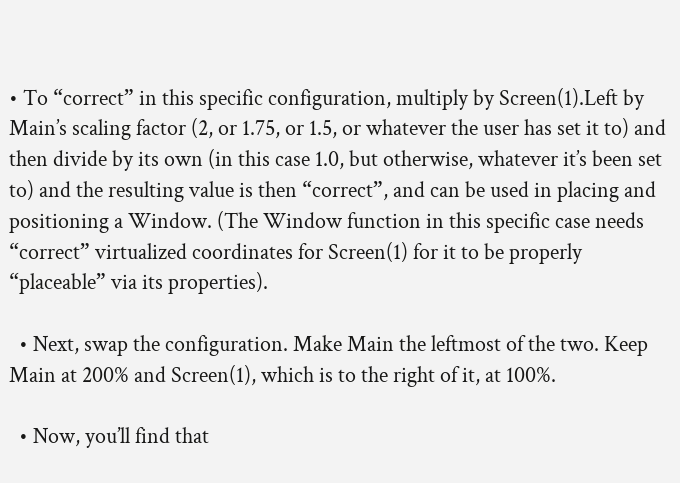• To “correct” in this specific configuration, multiply by Screen(1).Left by Main’s scaling factor (2, or 1.75, or 1.5, or whatever the user has set it to) and then divide by its own (in this case 1.0, but otherwise, whatever it’s been set to) and the resulting value is then “correct”, and can be used in placing and positioning a Window. (The Window function in this specific case needs “correct” virtualized coordinates for Screen(1) for it to be properly “placeable” via its properties).

  • Next, swap the configuration. Make Main the leftmost of the two. Keep Main at 200% and Screen(1), which is to the right of it, at 100%.

  • Now, you’ll find that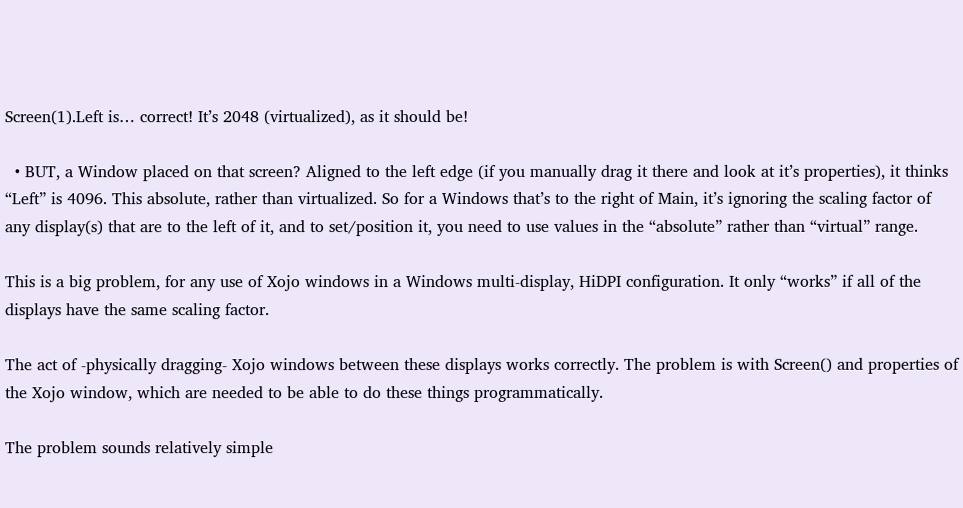Screen(1).Left is… correct! It’s 2048 (virtualized), as it should be!

  • BUT, a Window placed on that screen? Aligned to the left edge (if you manually drag it there and look at it’s properties), it thinks “Left” is 4096. This absolute, rather than virtualized. So for a Windows that’s to the right of Main, it’s ignoring the scaling factor of any display(s) that are to the left of it, and to set/position it, you need to use values in the “absolute” rather than “virtual” range.

This is a big problem, for any use of Xojo windows in a Windows multi-display, HiDPI configuration. It only “works” if all of the displays have the same scaling factor.

The act of -physically dragging- Xojo windows between these displays works correctly. The problem is with Screen() and properties of the Xojo window, which are needed to be able to do these things programmatically.

The problem sounds relatively simple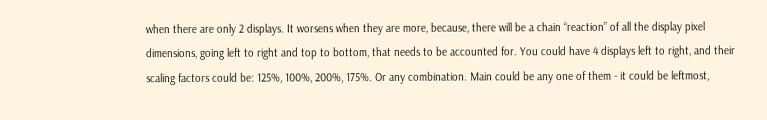when there are only 2 displays. It worsens when they are more, because, there will be a chain “reaction” of all the display pixel dimensions, going left to right and top to bottom, that needs to be accounted for. You could have 4 displays left to right, and their scaling factors could be: 125%, 100%, 200%, 175%. Or any combination. Main could be any one of them - it could be leftmost,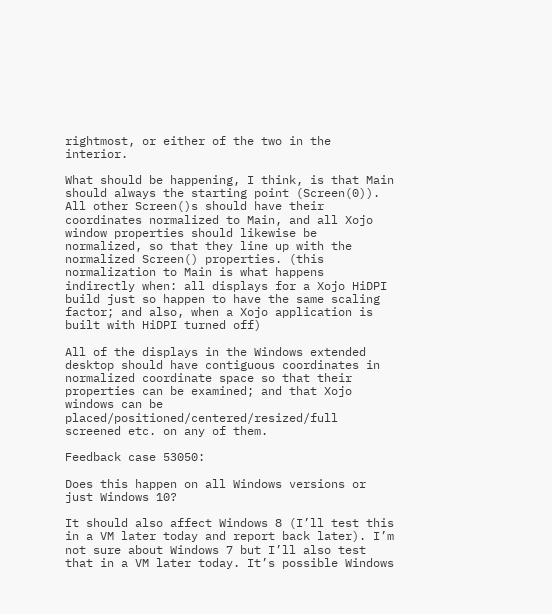rightmost, or either of the two in the interior.

What should be happening, I think, is that Main should always the starting point (Screen(0)). All other Screen()s should have their coordinates normalized to Main, and all Xojo window properties should likewise be normalized, so that they line up with the normalized Screen() properties. (this normalization to Main is what happens indirectly when: all displays for a Xojo HiDPI build just so happen to have the same scaling factor; and also, when a Xojo application is built with HiDPI turned off)

All of the displays in the Windows extended desktop should have contiguous coordinates in normalized coordinate space so that their properties can be examined; and that Xojo windows can be placed/positioned/centered/resized/full screened etc. on any of them.

Feedback case 53050:

Does this happen on all Windows versions or just Windows 10?

It should also affect Windows 8 (I’ll test this in a VM later today and report back later). I’m not sure about Windows 7 but I’ll also test that in a VM later today. It’s possible Windows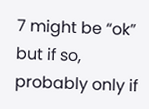7 might be “ok” but if so, probably only if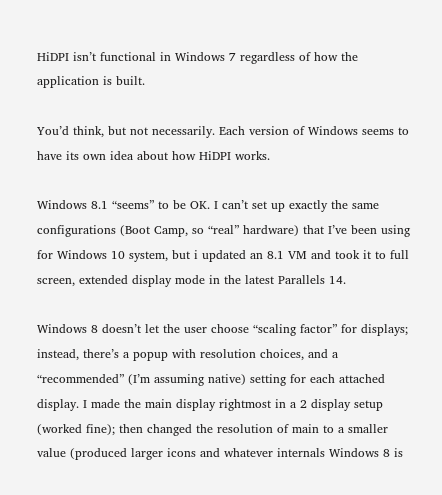HiDPI isn’t functional in Windows 7 regardless of how the application is built.

You’d think, but not necessarily. Each version of Windows seems to have its own idea about how HiDPI works.

Windows 8.1 “seems” to be OK. I can’t set up exactly the same configurations (Boot Camp, so “real” hardware) that I’ve been using for Windows 10 system, but i updated an 8.1 VM and took it to full screen, extended display mode in the latest Parallels 14.

Windows 8 doesn’t let the user choose “scaling factor” for displays; instead, there’s a popup with resolution choices, and a “recommended” (I’m assuming native) setting for each attached display. I made the main display rightmost in a 2 display setup (worked fine); then changed the resolution of main to a smaller value (produced larger icons and whatever internals Windows 8 is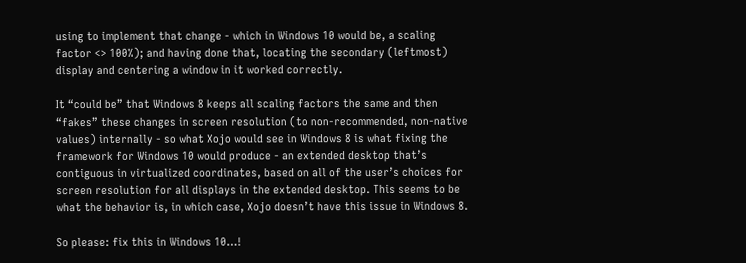using to implement that change - which in Windows 10 would be, a scaling factor <> 100%); and having done that, locating the secondary (leftmost) display and centering a window in it worked correctly.

It “could be” that Windows 8 keeps all scaling factors the same and then “fakes” these changes in screen resolution (to non-recommended, non-native values) internally - so what Xojo would see in Windows 8 is what fixing the framework for Windows 10 would produce - an extended desktop that’s contiguous in virtualized coordinates, based on all of the user’s choices for screen resolution for all displays in the extended desktop. This seems to be what the behavior is, in which case, Xojo doesn’t have this issue in Windows 8.

So please: fix this in Windows 10…!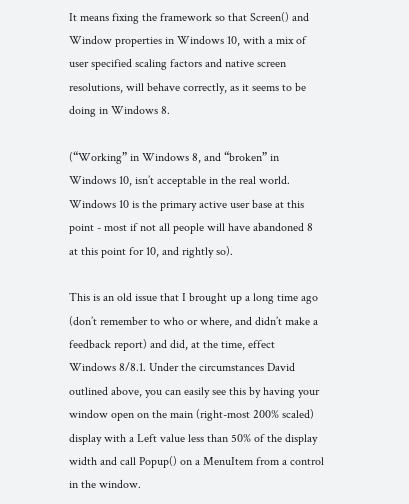It means fixing the framework so that Screen() and Window properties in Windows 10, with a mix of user specified scaling factors and native screen resolutions, will behave correctly, as it seems to be doing in Windows 8.

(“Working” in Windows 8, and “broken” in Windows 10, isn’t acceptable in the real world. Windows 10 is the primary active user base at this point - most if not all people will have abandoned 8 at this point for 10, and rightly so).

This is an old issue that I brought up a long time ago (don’t remember to who or where, and didn’t make a feedback report) and did, at the time, effect Windows 8/8.1. Under the circumstances David outlined above, you can easily see this by having your window open on the main (right-most 200% scaled) display with a Left value less than 50% of the display width and call Popup() on a MenuItem from a control in the window.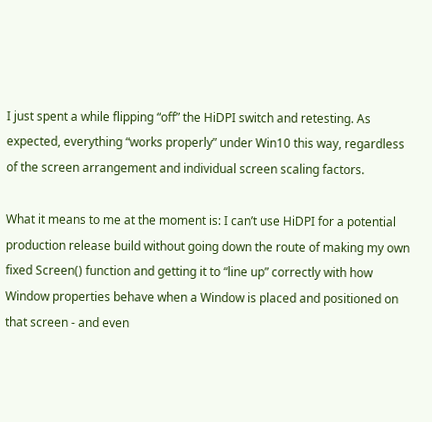I just spent a while flipping “off” the HiDPI switch and retesting. As expected, everything “works properly” under Win10 this way, regardless of the screen arrangement and individual screen scaling factors.

What it means to me at the moment is: I can’t use HiDPI for a potential production release build without going down the route of making my own fixed Screen() function and getting it to “line up” correctly with how Window properties behave when a Window is placed and positioned on that screen - and even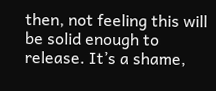then, not feeling this will be solid enough to release. It’s a shame,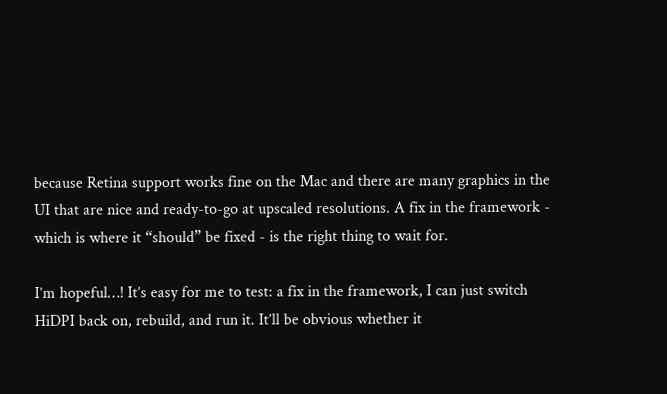because Retina support works fine on the Mac and there are many graphics in the UI that are nice and ready-to-go at upscaled resolutions. A fix in the framework - which is where it “should” be fixed - is the right thing to wait for.

I’m hopeful…! It’s easy for me to test: a fix in the framework, I can just switch HiDPI back on, rebuild, and run it. It’ll be obvious whether it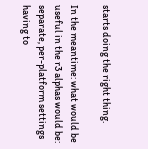starts doing the right thing.

In the meantime: what would be useful in the r3 alphas would be: separate, per-platform settings having to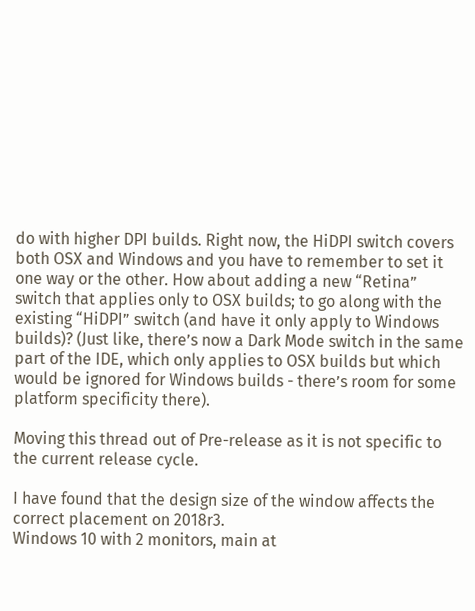do with higher DPI builds. Right now, the HiDPI switch covers both OSX and Windows and you have to remember to set it one way or the other. How about adding a new “Retina” switch that applies only to OSX builds; to go along with the existing “HiDPI” switch (and have it only apply to Windows builds)? (Just like, there’s now a Dark Mode switch in the same part of the IDE, which only applies to OSX builds but which would be ignored for Windows builds - there’s room for some platform specificity there).

Moving this thread out of Pre-release as it is not specific to the current release cycle.

I have found that the design size of the window affects the correct placement on 2018r3.
Windows 10 with 2 monitors, main at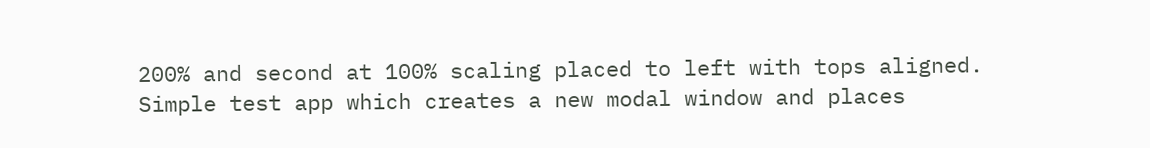200% and second at 100% scaling placed to left with tops aligned.
Simple test app which creates a new modal window and places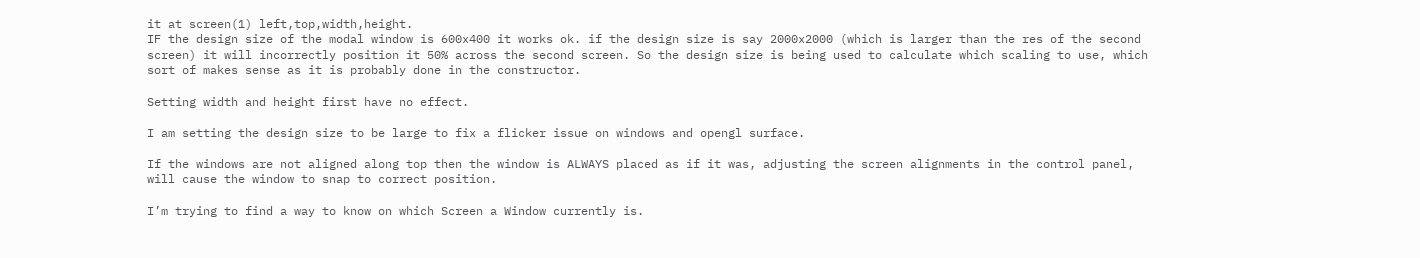it at screen(1) left,top,width,height.
IF the design size of the modal window is 600x400 it works ok. if the design size is say 2000x2000 (which is larger than the res of the second screen) it will incorrectly position it 50% across the second screen. So the design size is being used to calculate which scaling to use, which sort of makes sense as it is probably done in the constructor.

Setting width and height first have no effect.

I am setting the design size to be large to fix a flicker issue on windows and opengl surface.

If the windows are not aligned along top then the window is ALWAYS placed as if it was, adjusting the screen alignments in the control panel, will cause the window to snap to correct position.

I’m trying to find a way to know on which Screen a Window currently is.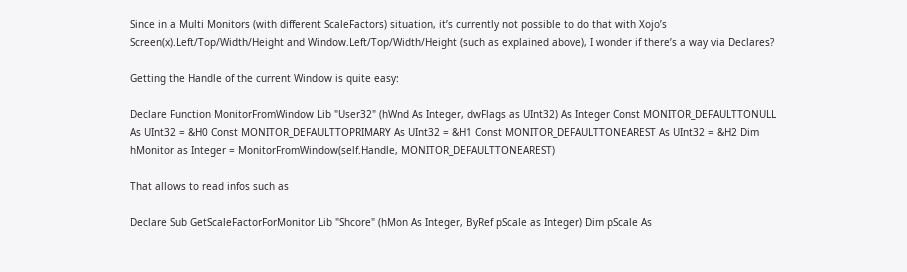Since in a Multi Monitors (with different ScaleFactors) situation, it’s currently not possible to do that with Xojo’s Screen(x).Left/Top/Width/Height and Window.Left/Top/Width/Height (such as explained above), I wonder if there’s a way via Declares?

Getting the Handle of the current Window is quite easy:

Declare Function MonitorFromWindow Lib "User32" (hWnd As Integer, dwFlags as UInt32) As Integer Const MONITOR_DEFAULTTONULL As UInt32 = &H0 Const MONITOR_DEFAULTTOPRIMARY As UInt32 = &H1 Const MONITOR_DEFAULTTONEAREST As UInt32 = &H2 Dim hMonitor as Integer = MonitorFromWindow(self.Handle, MONITOR_DEFAULTTONEAREST)

That allows to read infos such as

Declare Sub GetScaleFactorForMonitor Lib "Shcore" (hMon As Integer, ByRef pScale as Integer) Dim pScale As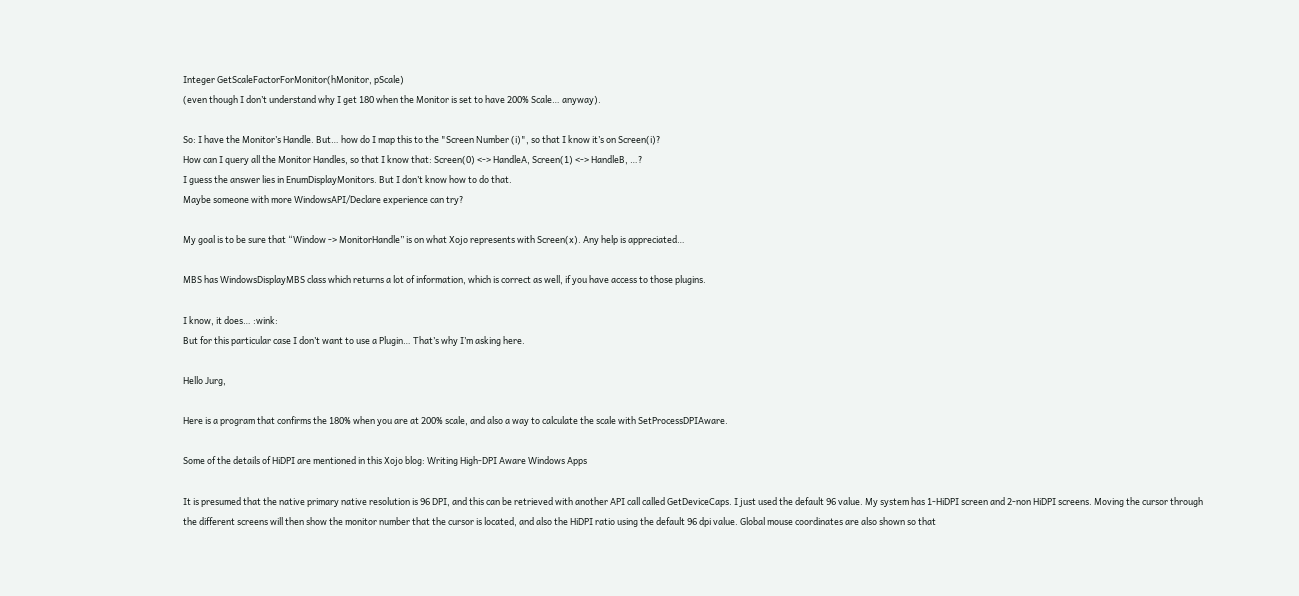Integer GetScaleFactorForMonitor(hMonitor, pScale)
(even though I don’t understand why I get 180 when the Monitor is set to have 200% Scale… anyway).

So: I have the Monitor’s Handle. But… how do I map this to the "Screen Number (i)", so that I know it’s on Screen(i)?
How can I query all the Monitor Handles, so that I know that: Screen(0) <-> HandleA, Screen(1) <-> HandleB, …?
I guess the answer lies in EnumDisplayMonitors. But I don’t know how to do that.
Maybe someone with more WindowsAPI/Declare experience can try?

My goal is to be sure that “Window -> MonitorHandle” is on what Xojo represents with Screen(x). Any help is appreciated…

MBS has WindowsDisplayMBS class which returns a lot of information, which is correct as well, if you have access to those plugins.

I know, it does… :wink:
But for this particular case I don’t want to use a Plugin… That’s why I’m asking here.

Hello Jurg,

Here is a program that confirms the 180% when you are at 200% scale, and also a way to calculate the scale with SetProcessDPIAware.

Some of the details of HiDPI are mentioned in this Xojo blog: Writing High-DPI Aware Windows Apps

It is presumed that the native primary native resolution is 96 DPI, and this can be retrieved with another API call called GetDeviceCaps. I just used the default 96 value. My system has 1-HiDPI screen and 2-non HiDPI screens. Moving the cursor through the different screens will then show the monitor number that the cursor is located, and also the HiDPI ratio using the default 96 dpi value. Global mouse coordinates are also shown so that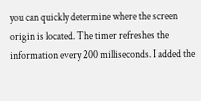you can quickly determine where the screen origin is located. The timer refreshes the information every 200 milliseconds. I added the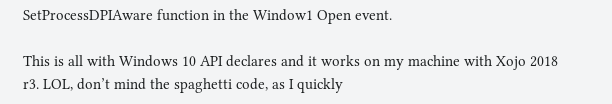SetProcessDPIAware function in the Window1 Open event.

This is all with Windows 10 API declares and it works on my machine with Xojo 2018 r3. LOL, don’t mind the spaghetti code, as I quickly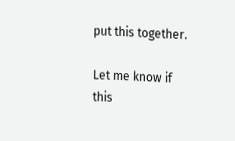put this together.

Let me know if this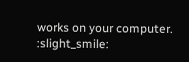works on your computer. :slight_smile: